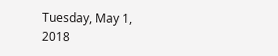Tuesday, May 1, 2018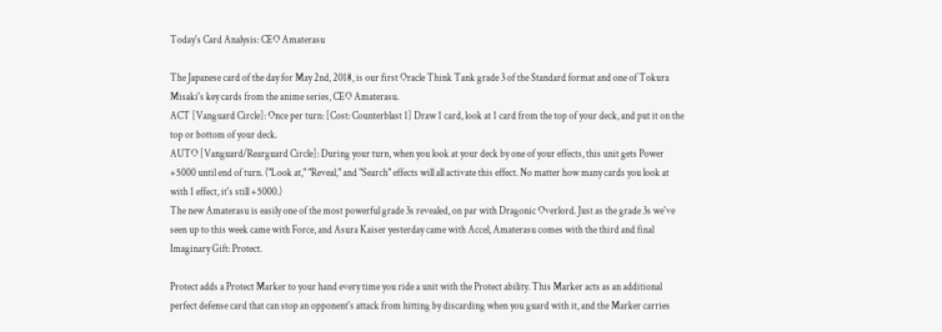Today's Card Analysis: CEO Amaterasu

The Japanese card of the day for May 2nd, 2018, is our first Oracle Think Tank grade 3 of the Standard format and one of Tokura Misaki's key cards from the anime series, CEO Amaterasu.
ACT [Vanguard Circle]: Once per turn: [Cost: Counterblast 1] Draw 1 card, look at 1 card from the top of your deck, and put it on the top or bottom of your deck.
AUTO [Vanguard/Rearguard Circle]: During your turn, when you look at your deck by one of your effects, this unit gets Power +5000 until end of turn. ("Look at," "Reveal," and "Search" effects will all activate this effect. No matter how many cards you look at with 1 effect, it's still +5000.)
The new Amaterasu is easily one of the most powerful grade 3s revealed, on par with Dragonic Overlord. Just as the grade 3s we've seen up to this week came with Force, and Asura Kaiser yesterday came with Accel, Amaterasu comes with the third and final Imaginary Gift: Protect.

Protect adds a Protect Marker to your hand every time you ride a unit with the Protect ability. This Marker acts as an additional perfect defense card that can stop an opponent's attack from hitting by discarding when you guard with it, and the Marker carries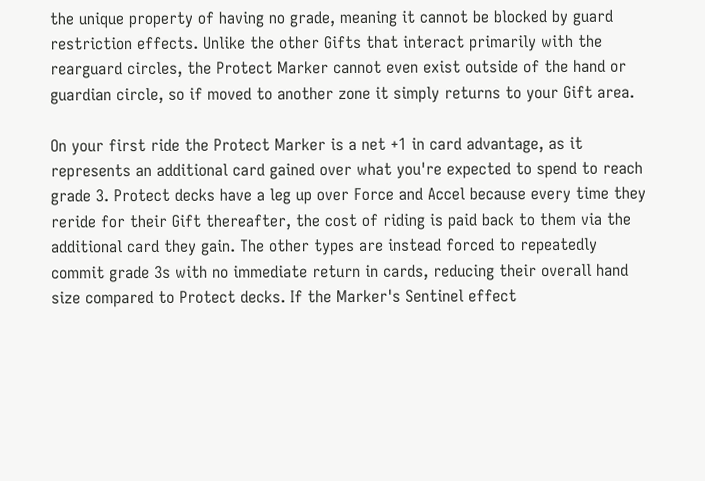the unique property of having no grade, meaning it cannot be blocked by guard restriction effects. Unlike the other Gifts that interact primarily with the rearguard circles, the Protect Marker cannot even exist outside of the hand or guardian circle, so if moved to another zone it simply returns to your Gift area.

On your first ride the Protect Marker is a net +1 in card advantage, as it represents an additional card gained over what you're expected to spend to reach grade 3. Protect decks have a leg up over Force and Accel because every time they reride for their Gift thereafter, the cost of riding is paid back to them via the additional card they gain. The other types are instead forced to repeatedly commit grade 3s with no immediate return in cards, reducing their overall hand size compared to Protect decks. If the Marker's Sentinel effect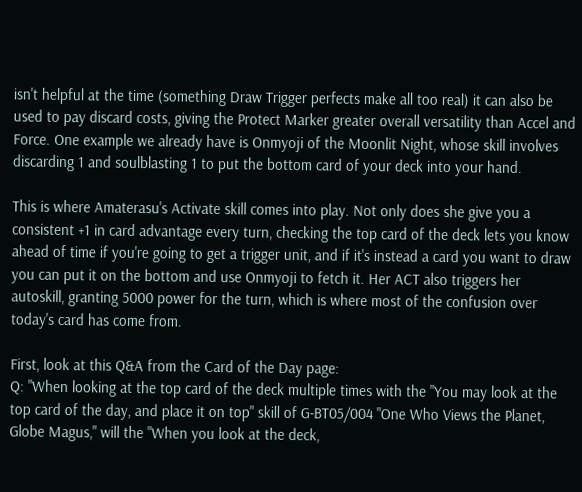isn't helpful at the time (something Draw Trigger perfects make all too real) it can also be used to pay discard costs, giving the Protect Marker greater overall versatility than Accel and Force. One example we already have is Onmyoji of the Moonlit Night, whose skill involves discarding 1 and soulblasting 1 to put the bottom card of your deck into your hand.

This is where Amaterasu's Activate skill comes into play. Not only does she give you a consistent +1 in card advantage every turn, checking the top card of the deck lets you know ahead of time if you're going to get a trigger unit, and if it's instead a card you want to draw you can put it on the bottom and use Onmyoji to fetch it. Her ACT also triggers her autoskill, granting 5000 power for the turn, which is where most of the confusion over today's card has come from.

First, look at this Q&A from the Card of the Day page:
Q: "When looking at the top card of the deck multiple times with the "You may look at the top card of the day, and place it on top" skill of G-BT05/004 "One Who Views the Planet, Globe Magus," will the "When you look at the deck,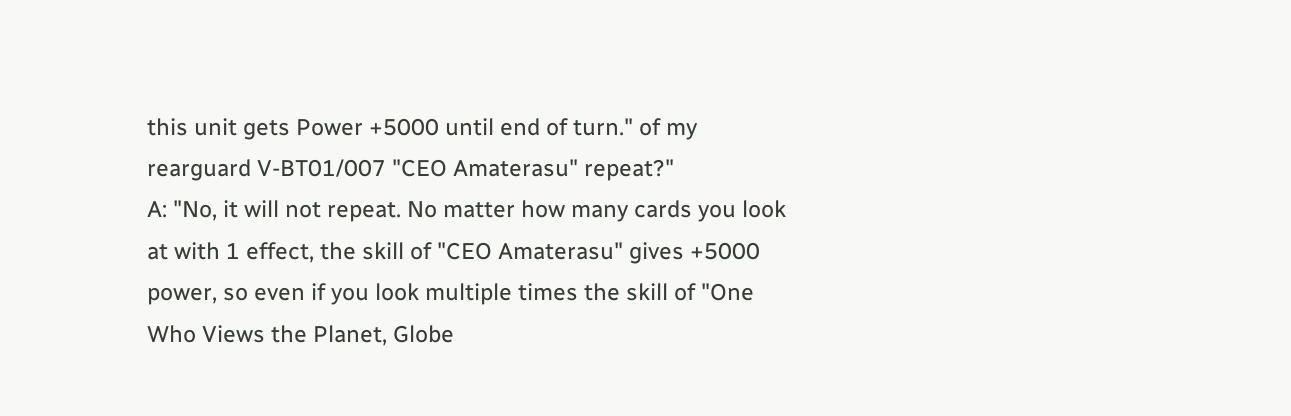this unit gets Power +5000 until end of turn." of my rearguard V-BT01/007 "CEO Amaterasu" repeat?"
A: "No, it will not repeat. No matter how many cards you look at with 1 effect, the skill of "CEO Amaterasu" gives +5000 power, so even if you look multiple times the skill of "One Who Views the Planet, Globe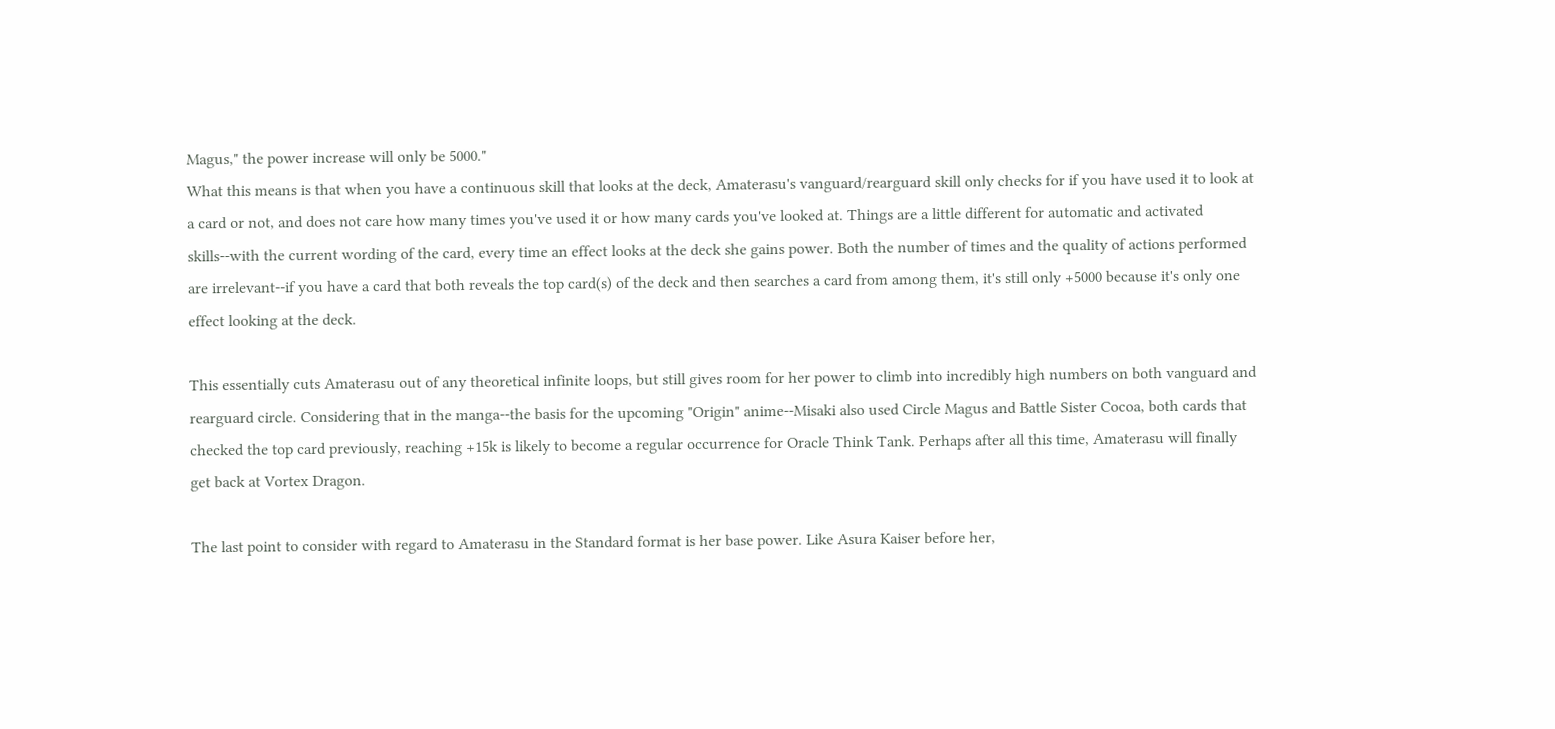Magus," the power increase will only be 5000."
What this means is that when you have a continuous skill that looks at the deck, Amaterasu's vanguard/rearguard skill only checks for if you have used it to look at a card or not, and does not care how many times you've used it or how many cards you've looked at. Things are a little different for automatic and activated skills--with the current wording of the card, every time an effect looks at the deck she gains power. Both the number of times and the quality of actions performed are irrelevant--if you have a card that both reveals the top card(s) of the deck and then searches a card from among them, it's still only +5000 because it's only one effect looking at the deck.

This essentially cuts Amaterasu out of any theoretical infinite loops, but still gives room for her power to climb into incredibly high numbers on both vanguard and rearguard circle. Considering that in the manga--the basis for the upcoming "Origin" anime--Misaki also used Circle Magus and Battle Sister Cocoa, both cards that checked the top card previously, reaching +15k is likely to become a regular occurrence for Oracle Think Tank. Perhaps after all this time, Amaterasu will finally get back at Vortex Dragon.

The last point to consider with regard to Amaterasu in the Standard format is her base power. Like Asura Kaiser before her,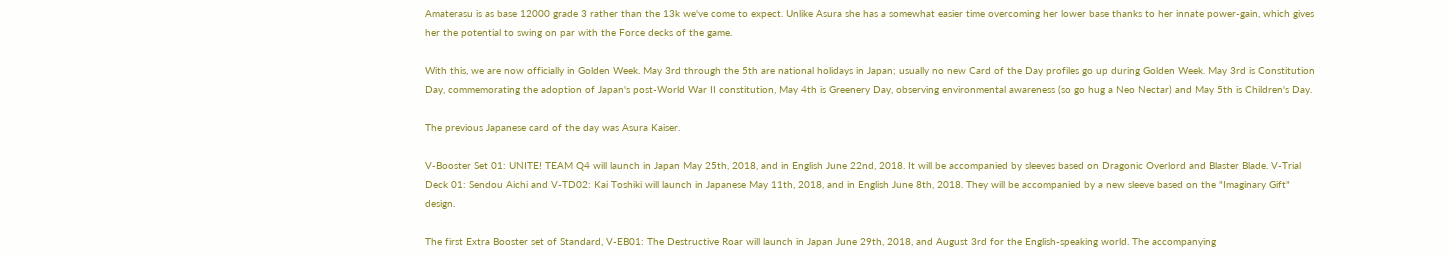Amaterasu is as base 12000 grade 3 rather than the 13k we've come to expect. Unlike Asura she has a somewhat easier time overcoming her lower base thanks to her innate power-gain, which gives her the potential to swing on par with the Force decks of the game.

With this, we are now officially in Golden Week. May 3rd through the 5th are national holidays in Japan; usually no new Card of the Day profiles go up during Golden Week. May 3rd is Constitution Day, commemorating the adoption of Japan's post-World War II constitution, May 4th is Greenery Day, observing environmental awareness (so go hug a Neo Nectar) and May 5th is Children's Day.

The previous Japanese card of the day was Asura Kaiser.

V-Booster Set 01: UNITE! TEAM Q4 will launch in Japan May 25th, 2018, and in English June 22nd, 2018. It will be accompanied by sleeves based on Dragonic Overlord and Blaster Blade. V-Trial Deck 01: Sendou Aichi and V-TD02: Kai Toshiki will launch in Japanese May 11th, 2018, and in English June 8th, 2018. They will be accompanied by a new sleeve based on the "Imaginary Gift" design.

The first Extra Booster set of Standard, V-EB01: The Destructive Roar will launch in Japan June 29th, 2018, and August 3rd for the English-speaking world. The accompanying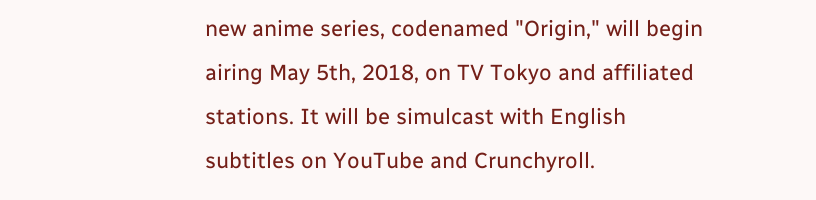new anime series, codenamed "Origin," will begin airing May 5th, 2018, on TV Tokyo and affiliated stations. It will be simulcast with English subtitles on YouTube and Crunchyroll.